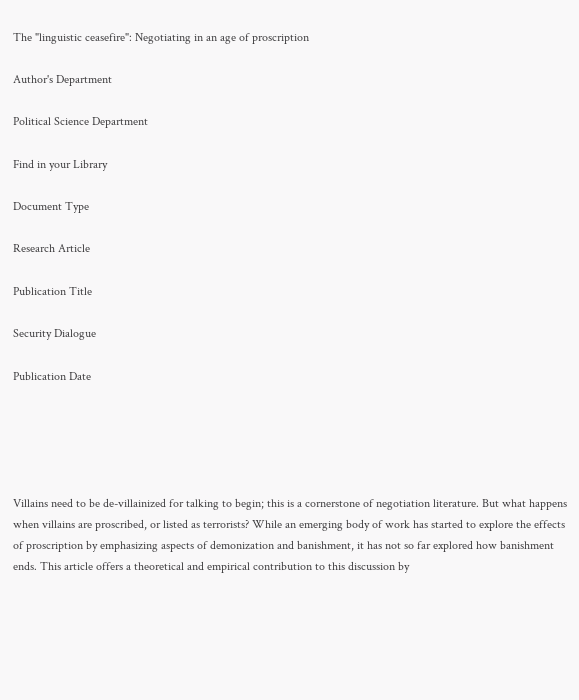The "linguistic ceasefire": Negotiating in an age of proscription

Author's Department

Political Science Department

Find in your Library

Document Type

Research Article

Publication Title

Security Dialogue

Publication Date





Villains need to be de-villainized for talking to begin; this is a cornerstone of negotiation literature. But what happens when villains are proscribed, or listed as terrorists? While an emerging body of work has started to explore the effects of proscription by emphasizing aspects of demonization and banishment, it has not so far explored how banishment ends. This article offers a theoretical and empirical contribution to this discussion by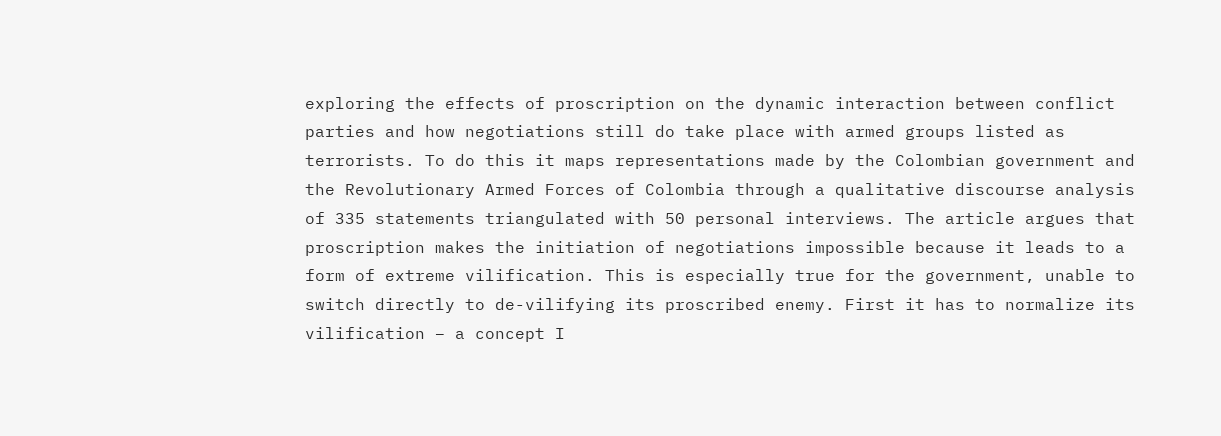exploring the effects of proscription on the dynamic interaction between conflict parties and how negotiations still do take place with armed groups listed as terrorists. To do this it maps representations made by the Colombian government and the Revolutionary Armed Forces of Colombia through a qualitative discourse analysis of 335 statements triangulated with 50 personal interviews. The article argues that proscription makes the initiation of negotiations impossible because it leads to a form of extreme vilification. This is especially true for the government, unable to switch directly to de-vilifying its proscribed enemy. First it has to normalize its vilification – a concept I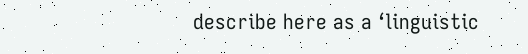describe here as a ‘linguistic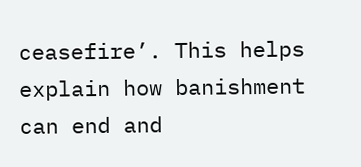ceasefire’. This helps explain how banishment can end and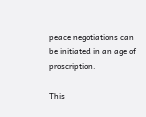peace negotiations can be initiated in an age of proscription.

This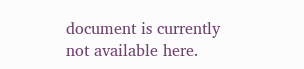document is currently not available here.